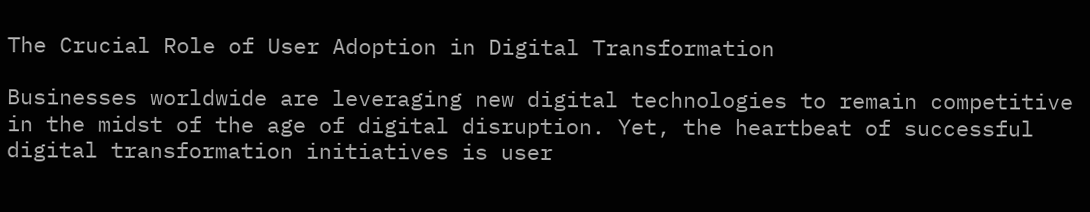The Crucial Role of User Adoption in Digital Transformation

Businesses worldwide are leveraging new digital technologies to remain competitive in the midst of the age of digital disruption. Yet, the heartbeat of successful digital transformation initiatives is user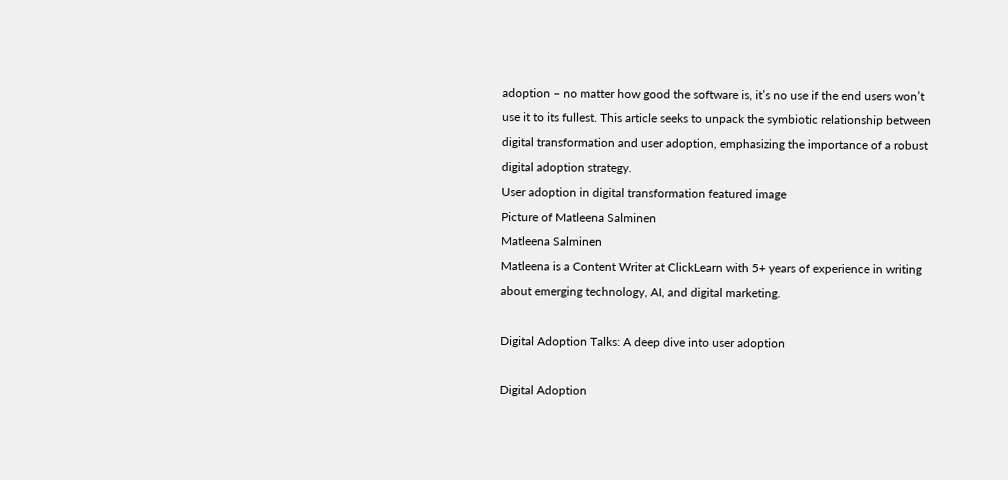adoption – no matter how good the software is, it’s no use if the end users won’t use it to its fullest. This article seeks to unpack the symbiotic relationship between digital transformation and user adoption, emphasizing the importance of a robust digital adoption strategy.
User adoption in digital transformation featured image
Picture of Matleena Salminen
Matleena Salminen
Matleena is a Content Writer at ClickLearn with 5+ years of experience in writing about emerging technology, AI, and digital marketing.

Digital Adoption Talks: A deep dive into user adoption

Digital Adoption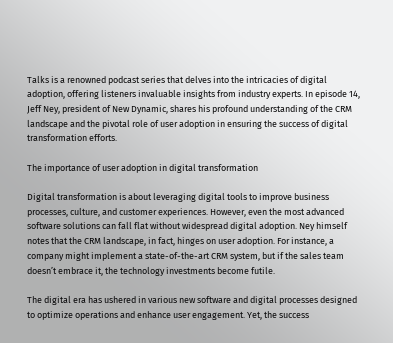Talks is a renowned podcast series that delves into the intricacies of digital adoption, offering listeners invaluable insights from industry experts. In episode 14, Jeff Ney, president of New Dynamic, shares his profound understanding of the CRM landscape and the pivotal role of user adoption in ensuring the success of digital transformation efforts.

The importance of user adoption in digital transformation

Digital transformation is about leveraging digital tools to improve business processes, culture, and customer experiences. However, even the most advanced software solutions can fall flat without widespread digital adoption. Ney himself notes that the CRM landscape, in fact, hinges on user adoption. For instance, a company might implement a state-of-the-art CRM system, but if the sales team doesn’t embrace it, the technology investments become futile.

The digital era has ushered in various new software and digital processes designed to optimize operations and enhance user engagement. Yet, the success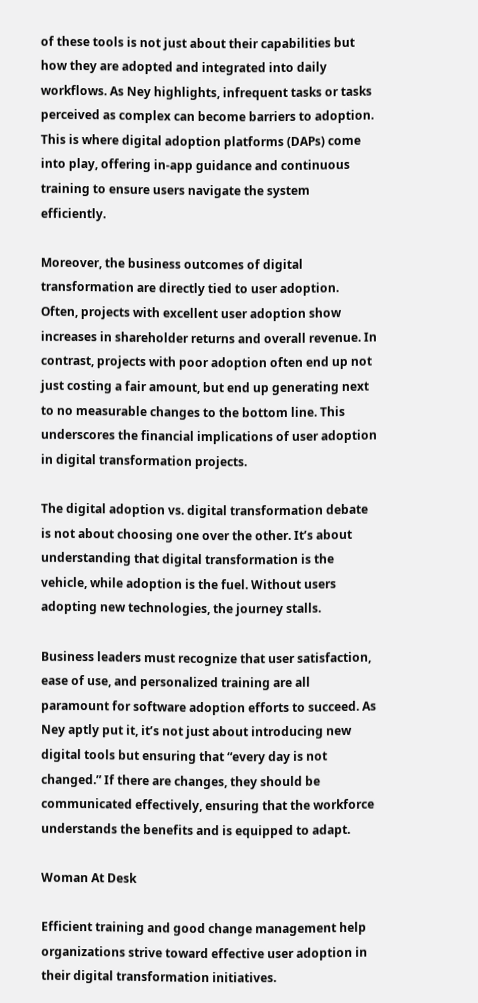of these tools is not just about their capabilities but how they are adopted and integrated into daily workflows. As Ney highlights, infrequent tasks or tasks perceived as complex can become barriers to adoption. This is where digital adoption platforms (DAPs) come into play, offering in-app guidance and continuous training to ensure users navigate the system efficiently.

Moreover, the business outcomes of digital transformation are directly tied to user adoption. Often, projects with excellent user adoption show increases in shareholder returns and overall revenue. In contrast, projects with poor adoption often end up not just costing a fair amount, but end up generating next to no measurable changes to the bottom line. This underscores the financial implications of user adoption in digital transformation projects.

The digital adoption vs. digital transformation debate is not about choosing one over the other. It’s about understanding that digital transformation is the vehicle, while adoption is the fuel. Without users adopting new technologies, the journey stalls.

Business leaders must recognize that user satisfaction, ease of use, and personalized training are all paramount for software adoption efforts to succeed. As Ney aptly put it, it’s not just about introducing new digital tools but ensuring that “every day is not changed.” If there are changes, they should be communicated effectively, ensuring that the workforce understands the benefits and is equipped to adapt.

Woman At Desk

Efficient training and good change management help organizations strive toward effective user adoption in their digital transformation initiatives.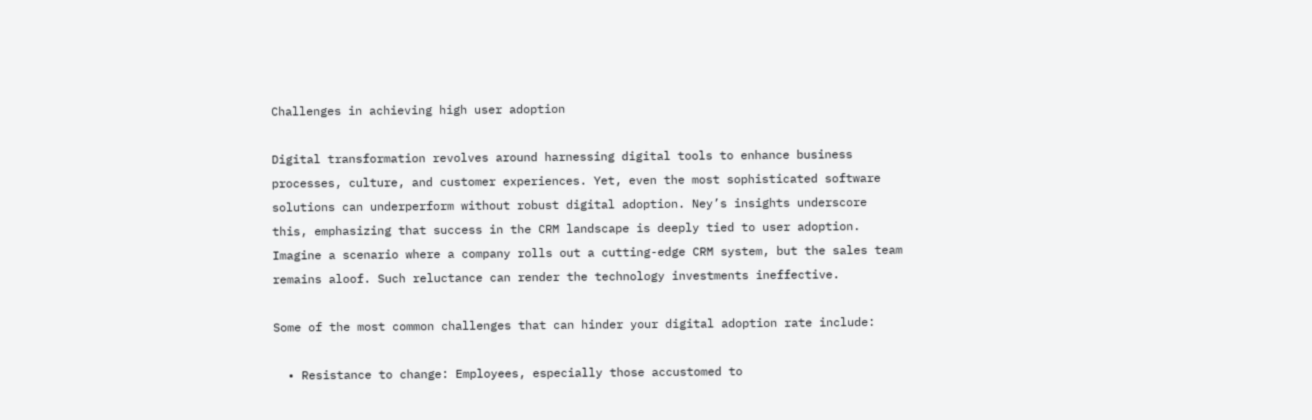Challenges in achieving high user adoption

Digital transformation revolves around harnessing digital tools to enhance business processes, culture, and customer experiences. Yet, even the most sophisticated software solutions can underperform without robust digital adoption. Ney’s insights underscore this, emphasizing that success in the CRM landscape is deeply tied to user adoption. Imagine a scenario where a company rolls out a cutting-edge CRM system, but the sales team remains aloof. Such reluctance can render the technology investments ineffective.

Some of the most common challenges that can hinder your digital adoption rate include:

  • Resistance to change: Employees, especially those accustomed to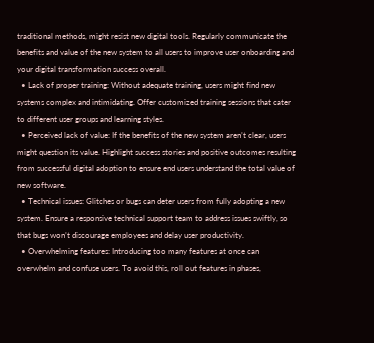traditional methods, might resist new digital tools. Regularly communicate the benefits and value of the new system to all users to improve user onboarding and your digital transformation success overall.
  • Lack of proper training: Without adequate training, users might find new systems complex and intimidating. Offer customized training sessions that cater to different user groups and learning styles.
  • Perceived lack of value: If the benefits of the new system aren’t clear, users might question its value. Highlight success stories and positive outcomes resulting from successful digital adoption to ensure end users understand the total value of new software.
  • Technical issues: Glitches or bugs can deter users from fully adopting a new system. Ensure a responsive technical support team to address issues swiftly, so that bugs won’t discourage employees and delay user productivity.
  • Overwhelming features: Introducing too many features at once can overwhelm and confuse users. To avoid this, roll out features in phases,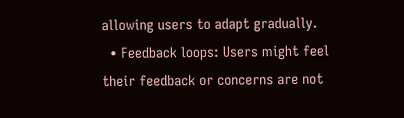allowing users to adapt gradually.
  • Feedback loops: Users might feel their feedback or concerns are not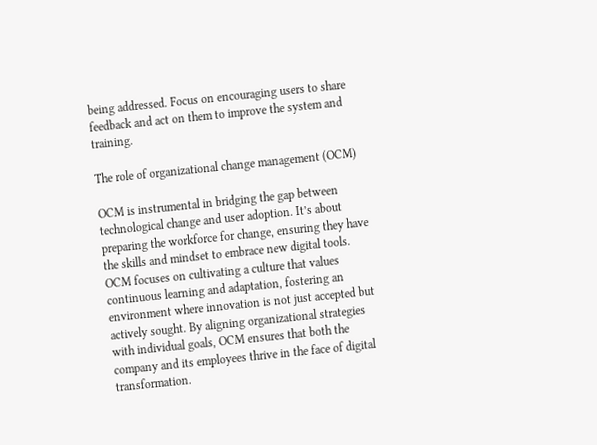being addressed. Focus on encouraging users to share feedback and act on them to improve the system and training.

The role of organizational change management (OCM)

OCM is instrumental in bridging the gap between technological change and user adoption. It’s about preparing the workforce for change, ensuring they have the skills and mindset to embrace new digital tools. OCM focuses on cultivating a culture that values continuous learning and adaptation, fostering an environment where innovation is not just accepted but actively sought. By aligning organizational strategies with individual goals, OCM ensures that both the company and its employees thrive in the face of digital transformation.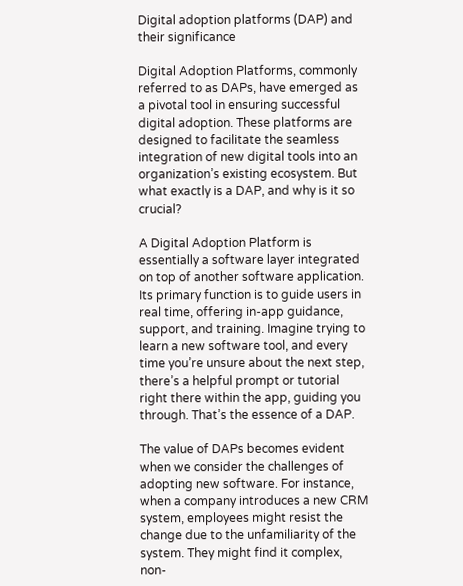Digital adoption platforms (DAP) and their significance

Digital Adoption Platforms, commonly referred to as DAPs, have emerged as a pivotal tool in ensuring successful digital adoption. These platforms are designed to facilitate the seamless integration of new digital tools into an organization’s existing ecosystem. But what exactly is a DAP, and why is it so crucial?

A Digital Adoption Platform is essentially a software layer integrated on top of another software application. Its primary function is to guide users in real time, offering in-app guidance, support, and training. Imagine trying to learn a new software tool, and every time you’re unsure about the next step, there’s a helpful prompt or tutorial right there within the app, guiding you through. That’s the essence of a DAP.

The value of DAPs becomes evident when we consider the challenges of adopting new software. For instance, when a company introduces a new CRM system, employees might resist the change due to the unfamiliarity of the system. They might find it complex, non-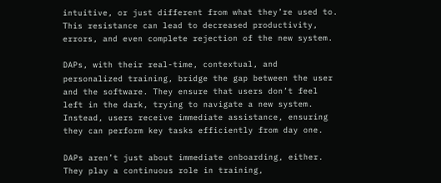intuitive, or just different from what they’re used to. This resistance can lead to decreased productivity, errors, and even complete rejection of the new system.

DAPs, with their real-time, contextual, and personalized training, bridge the gap between the user and the software. They ensure that users don’t feel left in the dark, trying to navigate a new system. Instead, users receive immediate assistance, ensuring they can perform key tasks efficiently from day one.

DAPs aren’t just about immediate onboarding, either. They play a continuous role in training,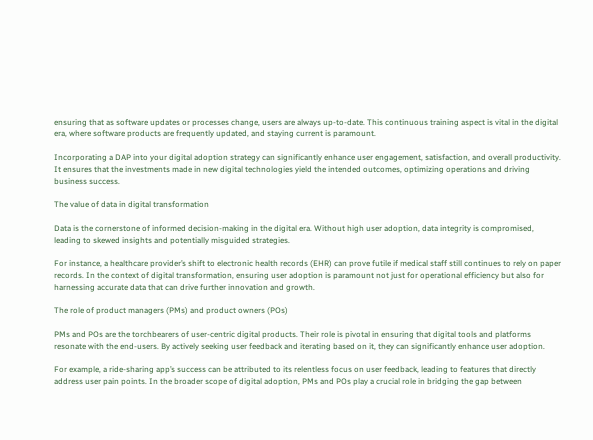ensuring that as software updates or processes change, users are always up-to-date. This continuous training aspect is vital in the digital era, where software products are frequently updated, and staying current is paramount.

Incorporating a DAP into your digital adoption strategy can significantly enhance user engagement, satisfaction, and overall productivity. It ensures that the investments made in new digital technologies yield the intended outcomes, optimizing operations and driving business success.

The value of data in digital transformation

Data is the cornerstone of informed decision-making in the digital era. Without high user adoption, data integrity is compromised, leading to skewed insights and potentially misguided strategies.

For instance, a healthcare provider’s shift to electronic health records (EHR) can prove futile if medical staff still continues to rely on paper records. In the context of digital transformation, ensuring user adoption is paramount not just for operational efficiency but also for harnessing accurate data that can drive further innovation and growth.

The role of product managers (PMs) and product owners (POs)

PMs and POs are the torchbearers of user-centric digital products. Their role is pivotal in ensuring that digital tools and platforms resonate with the end-users. By actively seeking user feedback and iterating based on it, they can significantly enhance user adoption.

For example, a ride-sharing app’s success can be attributed to its relentless focus on user feedback, leading to features that directly address user pain points. In the broader scope of digital adoption, PMs and POs play a crucial role in bridging the gap between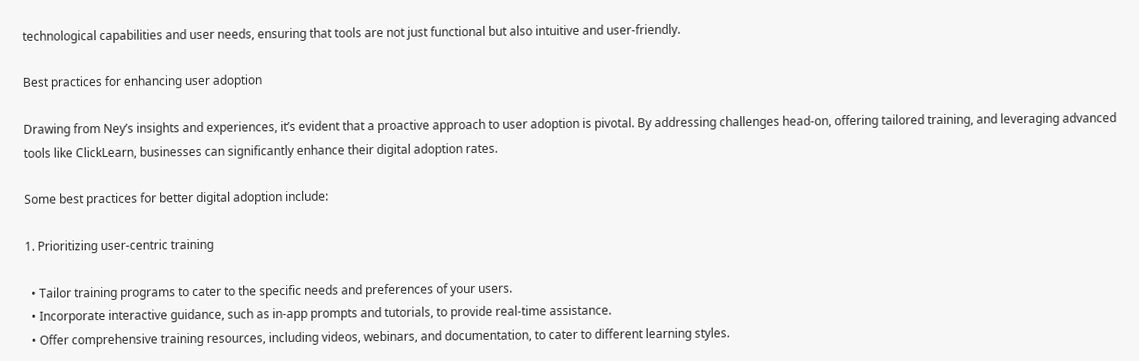technological capabilities and user needs, ensuring that tools are not just functional but also intuitive and user-friendly.

Best practices for enhancing user adoption

Drawing from Ney’s insights and experiences, it’s evident that a proactive approach to user adoption is pivotal. By addressing challenges head-on, offering tailored training, and leveraging advanced tools like ClickLearn, businesses can significantly enhance their digital adoption rates.

Some best practices for better digital adoption include:

1. Prioritizing user-centric training

  • Tailor training programs to cater to the specific needs and preferences of your users.
  • Incorporate interactive guidance, such as in-app prompts and tutorials, to provide real-time assistance.
  • Offer comprehensive training resources, including videos, webinars, and documentation, to cater to different learning styles.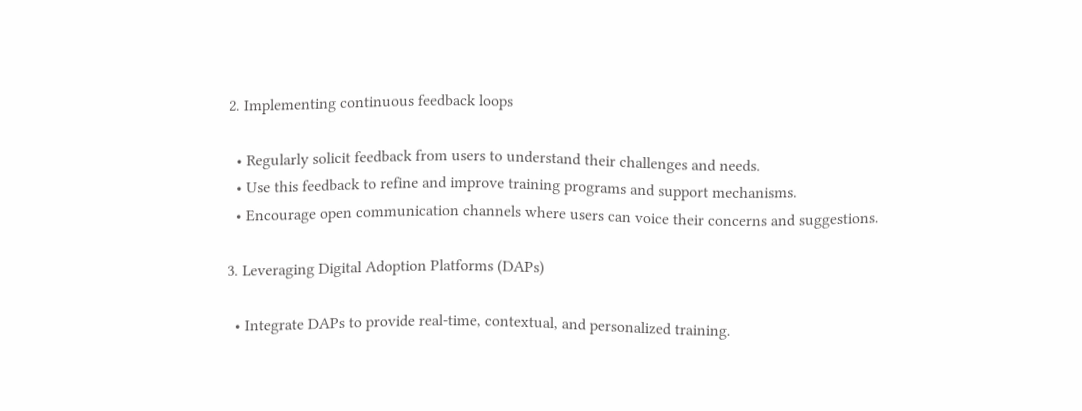2. Implementing continuous feedback loops

  • Regularly solicit feedback from users to understand their challenges and needs.
  • Use this feedback to refine and improve training programs and support mechanisms.
  • Encourage open communication channels where users can voice their concerns and suggestions.

3. Leveraging Digital Adoption Platforms (DAPs)

  • Integrate DAPs to provide real-time, contextual, and personalized training.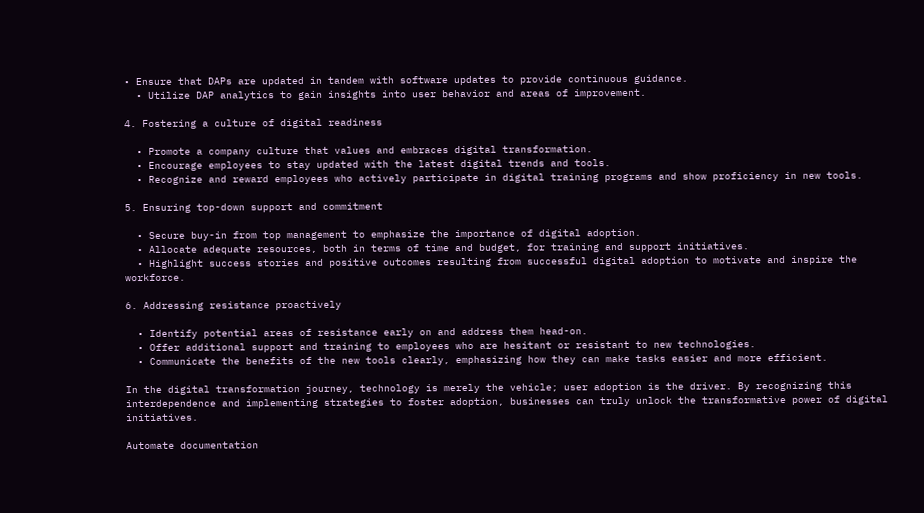• Ensure that DAPs are updated in tandem with software updates to provide continuous guidance.
  • Utilize DAP analytics to gain insights into user behavior and areas of improvement.

4. Fostering a culture of digital readiness

  • Promote a company culture that values and embraces digital transformation.
  • Encourage employees to stay updated with the latest digital trends and tools.
  • Recognize and reward employees who actively participate in digital training programs and show proficiency in new tools.

5. Ensuring top-down support and commitment

  • Secure buy-in from top management to emphasize the importance of digital adoption.
  • Allocate adequate resources, both in terms of time and budget, for training and support initiatives.
  • Highlight success stories and positive outcomes resulting from successful digital adoption to motivate and inspire the workforce.

6. Addressing resistance proactively

  • Identify potential areas of resistance early on and address them head-on.
  • Offer additional support and training to employees who are hesitant or resistant to new technologies.
  • Communicate the benefits of the new tools clearly, emphasizing how they can make tasks easier and more efficient.

In the digital transformation journey, technology is merely the vehicle; user adoption is the driver. By recognizing this interdependence and implementing strategies to foster adoption, businesses can truly unlock the transformative power of digital initiatives.

Automate documentation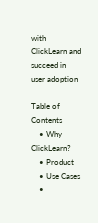with ClickLearn and succeed in user adoption

Table of Contents
    • Why ClickLearn?
    • Product
    • Use Cases
    •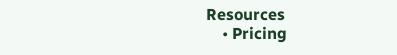Resources
    • Pricing